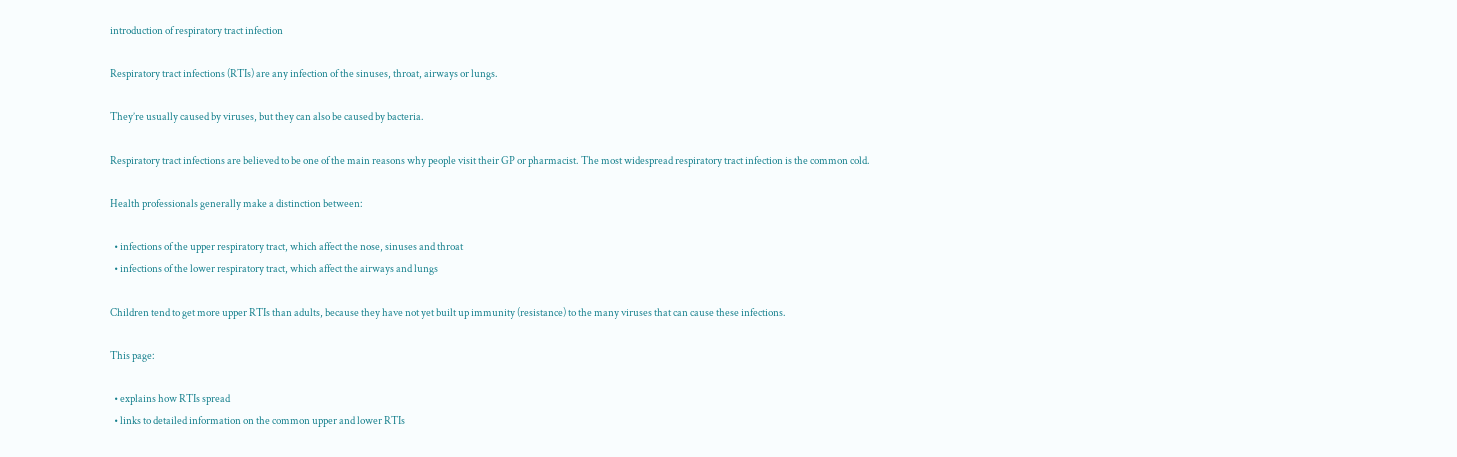introduction of respiratory tract infection

Respiratory tract infections (RTIs) are any infection of the sinuses, throat, airways or lungs.

They’re usually caused by viruses, but they can also be caused by bacteria.

Respiratory tract infections are believed to be one of the main reasons why people visit their GP or pharmacist. The most widespread respiratory tract infection is the common cold.

Health professionals generally make a distinction between:

  • infections of the upper respiratory tract, which affect the nose, sinuses and throat
  • infections of the lower respiratory tract, which affect the airways and lungs

Children tend to get more upper RTIs than adults, because they have not yet built up immunity (resistance) to the many viruses that can cause these infections.

This page:

  • explains how RTIs spread
  • links to detailed information on the common upper and lower RTIs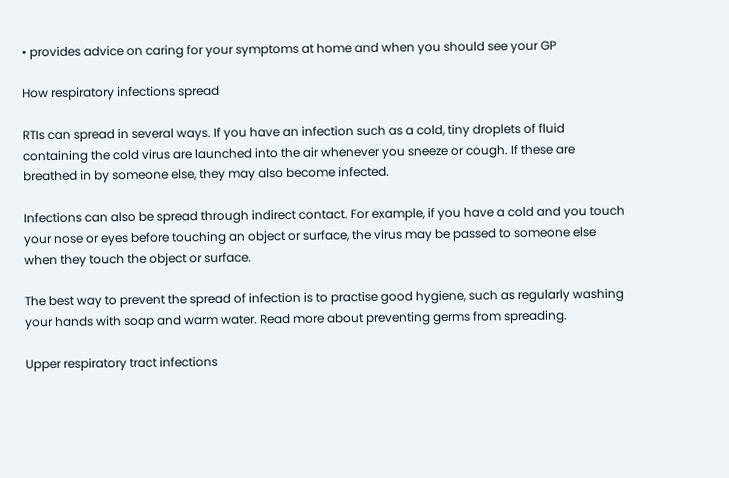• provides advice on caring for your symptoms at home and when you should see your GP

How respiratory infections spread

RTIs can spread in several ways. If you have an infection such as a cold, tiny droplets of fluid containing the cold virus are launched into the air whenever you sneeze or cough. If these are breathed in by someone else, they may also become infected.

Infections can also be spread through indirect contact. For example, if you have a cold and you touch your nose or eyes before touching an object or surface, the virus may be passed to someone else when they touch the object or surface.

The best way to prevent the spread of infection is to practise good hygiene, such as regularly washing your hands with soap and warm water. Read more about preventing germs from spreading.

Upper respiratory tract infections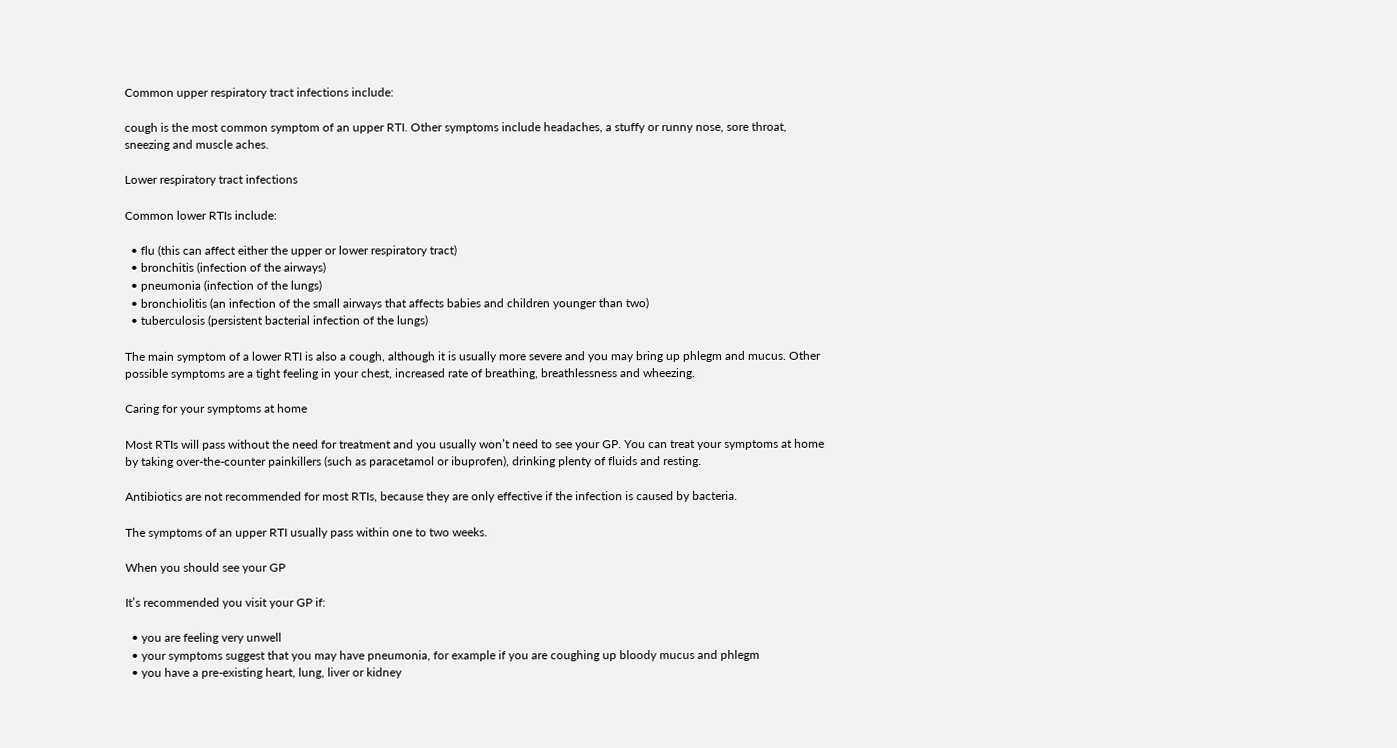Common upper respiratory tract infections include:

cough is the most common symptom of an upper RTI. Other symptoms include headaches, a stuffy or runny nose, sore throat, sneezing and muscle aches.

Lower respiratory tract infections

Common lower RTIs include:

  • flu (this can affect either the upper or lower respiratory tract)
  • bronchitis (infection of the airways)
  • pneumonia (infection of the lungs)
  • bronchiolitis (an infection of the small airways that affects babies and children younger than two)
  • tuberculosis (persistent bacterial infection of the lungs)

The main symptom of a lower RTI is also a cough, although it is usually more severe and you may bring up phlegm and mucus. Other possible symptoms are a tight feeling in your chest, increased rate of breathing, breathlessness and wheezing.

Caring for your symptoms at home

Most RTIs will pass without the need for treatment and you usually won’t need to see your GP. You can treat your symptoms at home by taking over-the-counter painkillers (such as paracetamol or ibuprofen), drinking plenty of fluids and resting.

Antibiotics are not recommended for most RTIs, because they are only effective if the infection is caused by bacteria.

The symptoms of an upper RTI usually pass within one to two weeks.

When you should see your GP

It’s recommended you visit your GP if:

  • you are feeling very unwell
  • your symptoms suggest that you may have pneumonia, for example if you are coughing up bloody mucus and phlegm
  • you have a pre-existing heart, lung, liver or kidney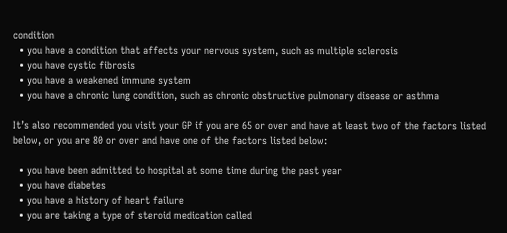condition
  • you have a condition that affects your nervous system, such as multiple sclerosis
  • you have cystic fibrosis
  • you have a weakened immune system
  • you have a chronic lung condition, such as chronic obstructive pulmonary disease or asthma

It’s also recommended you visit your GP if you are 65 or over and have at least two of the factors listed below, or you are 80 or over and have one of the factors listed below:

  • you have been admitted to hospital at some time during the past year
  • you have diabetes
  • you have a history of heart failure
  • you are taking a type of steroid medication called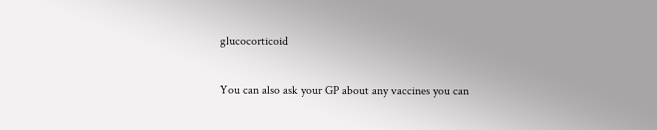glucocorticoid

You can also ask your GP about any vaccines you can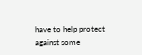have to help protect against some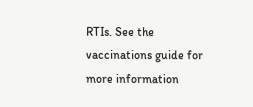RTIs. See the vaccinations guide for more information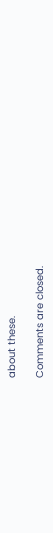about these.

Comments are closed.